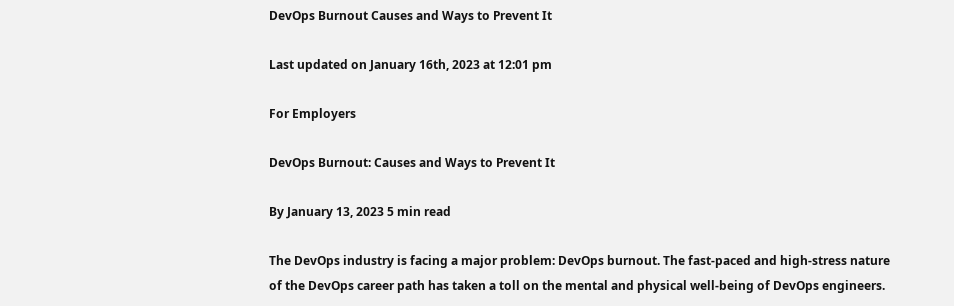DevOps Burnout Causes and Ways to Prevent It

Last updated on January 16th, 2023 at 12:01 pm

For Employers

DevOps Burnout: Causes and Ways to Prevent It

By January 13, 2023 5 min read

The DevOps industry is facing a major problem: DevOps burnout. The fast-paced and high-stress nature of the DevOps career path has taken a toll on the mental and physical well-being of DevOps engineers.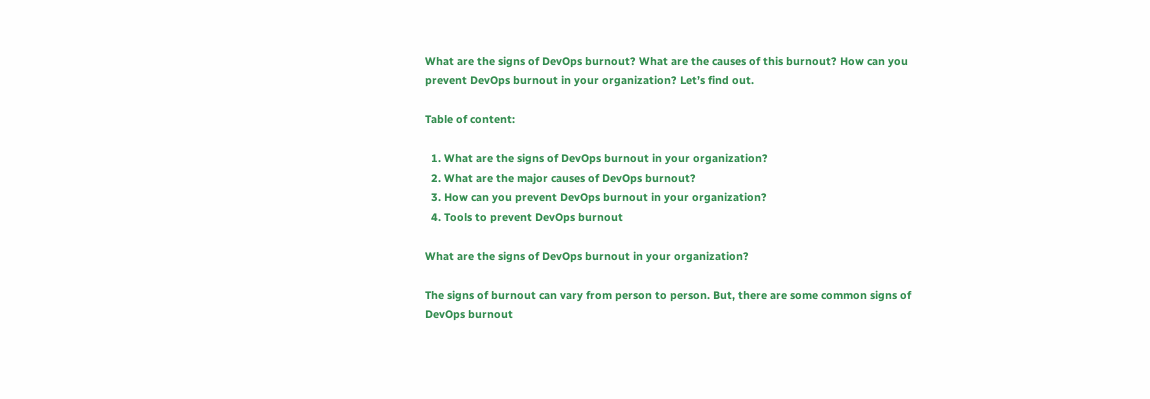What are the signs of DevOps burnout? What are the causes of this burnout? How can you prevent DevOps burnout in your organization? Let’s find out.

Table of content:

  1. What are the signs of DevOps burnout in your organization?
  2. What are the major causes of DevOps burnout?
  3. How can you prevent DevOps burnout in your organization?
  4. Tools to prevent DevOps burnout

What are the signs of DevOps burnout in your organization?

The signs of burnout can vary from person to person. But, there are some common signs of DevOps burnout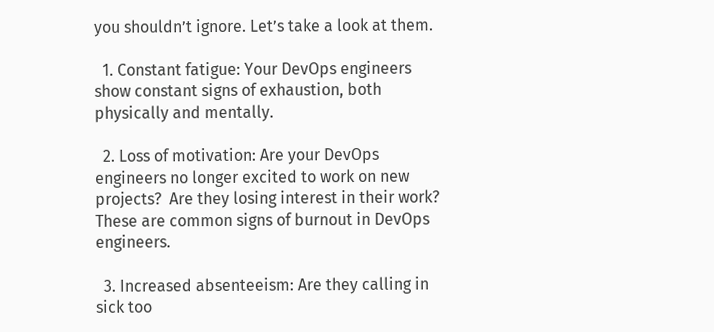you shouldn’t ignore. Let’s take a look at them.

  1. Constant fatigue: Your DevOps engineers show constant signs of exhaustion, both physically and mentally.

  2. Loss of motivation: Are your DevOps engineers no longer excited to work on new projects?  Are they losing interest in their work? These are common signs of burnout in DevOps engineers.

  3. Increased absenteeism: Are they calling in sick too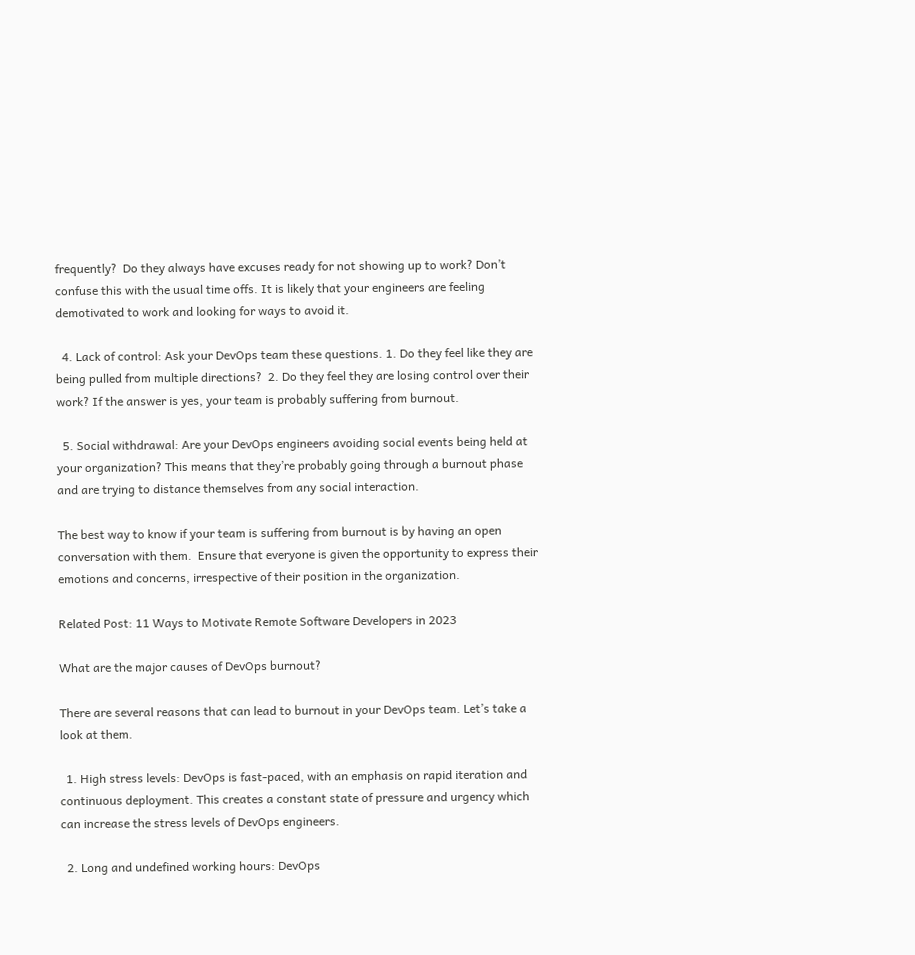frequently?  Do they always have excuses ready for not showing up to work? Don’t confuse this with the usual time offs. It is likely that your engineers are feeling demotivated to work and looking for ways to avoid it.

  4. Lack of control: Ask your DevOps team these questions. 1. Do they feel like they are being pulled from multiple directions?  2. Do they feel they are losing control over their work? If the answer is yes, your team is probably suffering from burnout.

  5. Social withdrawal: Are your DevOps engineers avoiding social events being held at your organization? This means that they’re probably going through a burnout phase and are trying to distance themselves from any social interaction.

The best way to know if your team is suffering from burnout is by having an open conversation with them.  Ensure that everyone is given the opportunity to express their emotions and concerns, irrespective of their position in the organization.

Related Post: 11 Ways to Motivate Remote Software Developers in 2023

What are the major causes of DevOps burnout?

There are several reasons that can lead to burnout in your DevOps team. Let’s take a look at them.

  1. High stress levels: DevOps is fast-paced, with an emphasis on rapid iteration and continuous deployment. This creates a constant state of pressure and urgency which can increase the stress levels of DevOps engineers.

  2. Long and undefined working hours: DevOps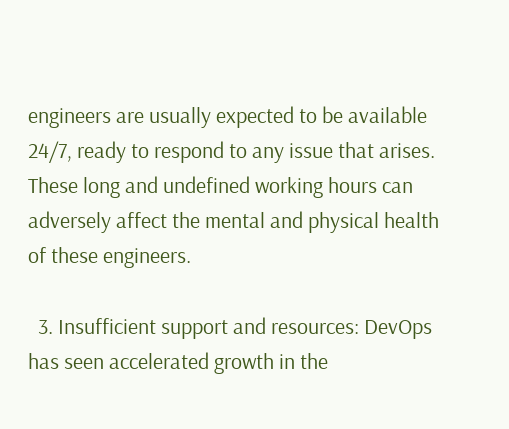engineers are usually expected to be available 24/7, ready to respond to any issue that arises. These long and undefined working hours can adversely affect the mental and physical health of these engineers.

  3. Insufficient support and resources: DevOps has seen accelerated growth in the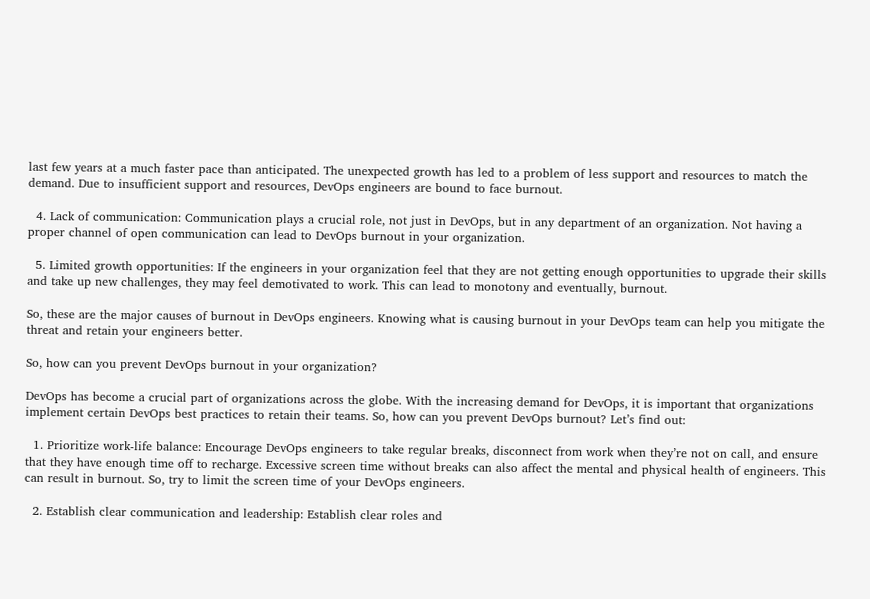last few years at a much faster pace than anticipated. The unexpected growth has led to a problem of less support and resources to match the demand. Due to insufficient support and resources, DevOps engineers are bound to face burnout.

  4. Lack of communication: Communication plays a crucial role, not just in DevOps, but in any department of an organization. Not having a proper channel of open communication can lead to DevOps burnout in your organization.

  5. Limited growth opportunities: If the engineers in your organization feel that they are not getting enough opportunities to upgrade their skills and take up new challenges, they may feel demotivated to work. This can lead to monotony and eventually, burnout.

So, these are the major causes of burnout in DevOps engineers. Knowing what is causing burnout in your DevOps team can help you mitigate the threat and retain your engineers better.

So, how can you prevent DevOps burnout in your organization?

DevOps has become a crucial part of organizations across the globe. With the increasing demand for DevOps, it is important that organizations implement certain DevOps best practices to retain their teams. So, how can you prevent DevOps burnout? Let’s find out:

  1. Prioritize work-life balance: Encourage DevOps engineers to take regular breaks, disconnect from work when they’re not on call, and ensure that they have enough time off to recharge. Excessive screen time without breaks can also affect the mental and physical health of engineers. This can result in burnout. So, try to limit the screen time of your DevOps engineers.

  2. Establish clear communication and leadership: Establish clear roles and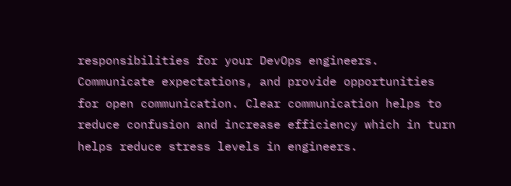responsibilities for your DevOps engineers. Communicate expectations, and provide opportunities for open communication. Clear communication helps to reduce confusion and increase efficiency which in turn helps reduce stress levels in engineers.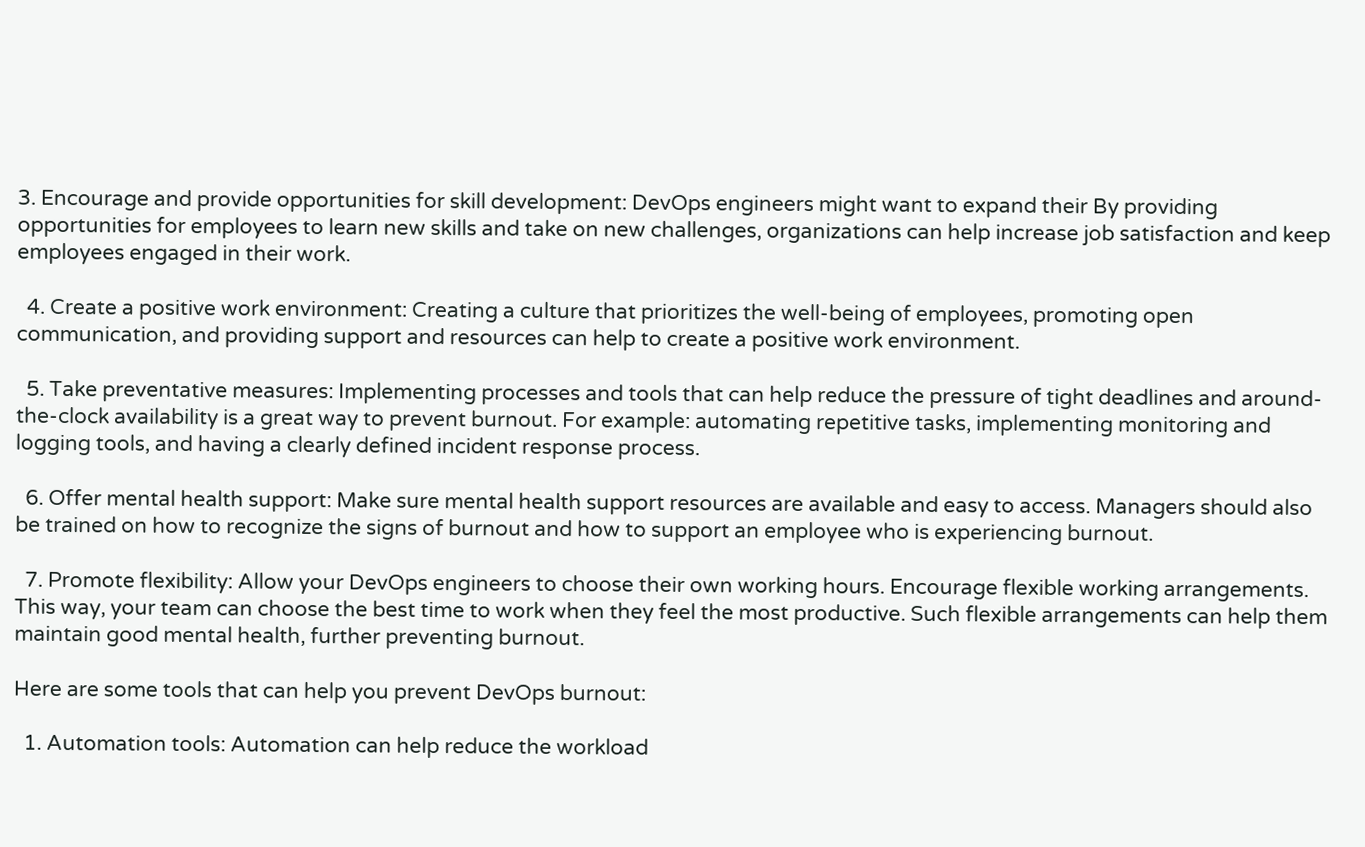3. Encourage and provide opportunities for skill development: DevOps engineers might want to expand their By providing opportunities for employees to learn new skills and take on new challenges, organizations can help increase job satisfaction and keep employees engaged in their work.

  4. Create a positive work environment: Creating a culture that prioritizes the well-being of employees, promoting open communication, and providing support and resources can help to create a positive work environment.

  5. Take preventative measures: Implementing processes and tools that can help reduce the pressure of tight deadlines and around-the-clock availability is a great way to prevent burnout. For example: automating repetitive tasks, implementing monitoring and logging tools, and having a clearly defined incident response process.

  6. Offer mental health support: Make sure mental health support resources are available and easy to access. Managers should also be trained on how to recognize the signs of burnout and how to support an employee who is experiencing burnout.

  7. Promote flexibility: Allow your DevOps engineers to choose their own working hours. Encourage flexible working arrangements. This way, your team can choose the best time to work when they feel the most productive. Such flexible arrangements can help them maintain good mental health, further preventing burnout.

Here are some tools that can help you prevent DevOps burnout:

  1. Automation tools: Automation can help reduce the workload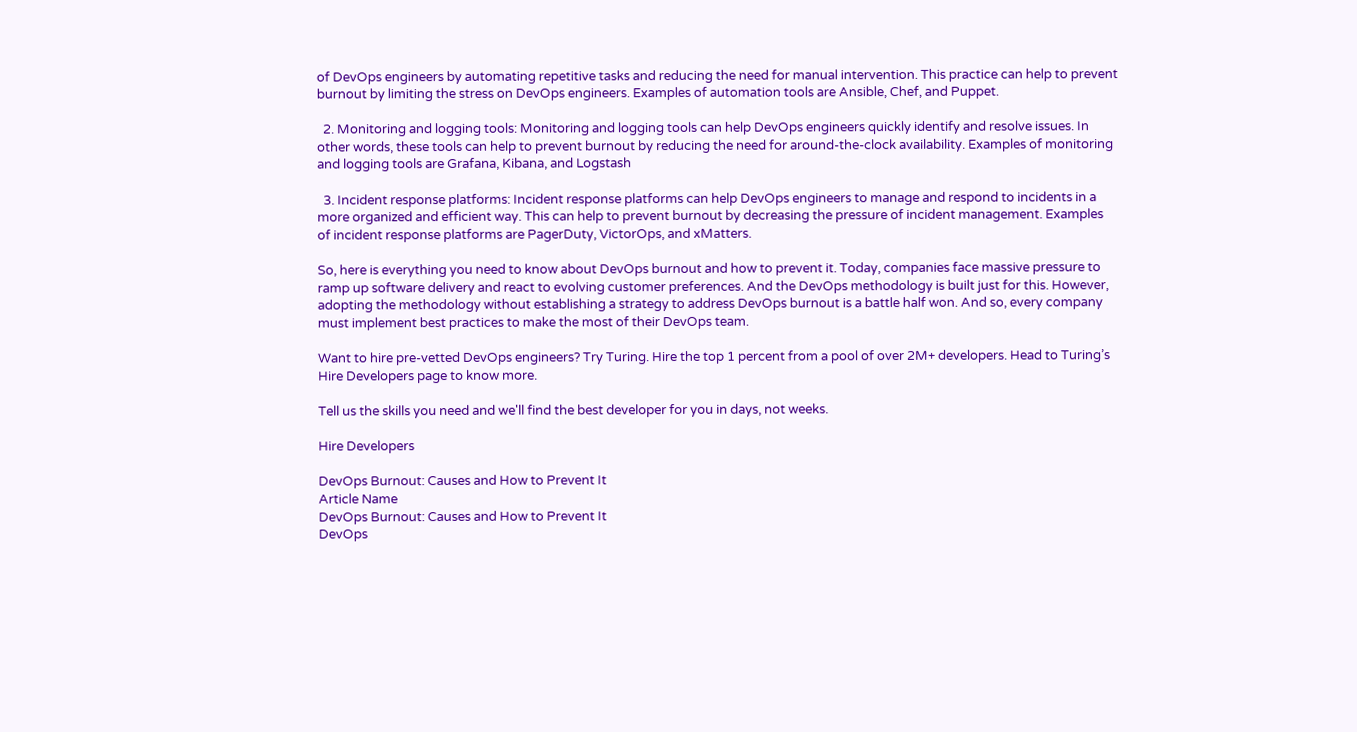of DevOps engineers by automating repetitive tasks and reducing the need for manual intervention. This practice can help to prevent burnout by limiting the stress on DevOps engineers. Examples of automation tools are Ansible, Chef, and Puppet.

  2. Monitoring and logging tools: Monitoring and logging tools can help DevOps engineers quickly identify and resolve issues. In other words, these tools can help to prevent burnout by reducing the need for around-the-clock availability. Examples of monitoring and logging tools are Grafana, Kibana, and Logstash

  3. Incident response platforms: Incident response platforms can help DevOps engineers to manage and respond to incidents in a more organized and efficient way. This can help to prevent burnout by decreasing the pressure of incident management. Examples of incident response platforms are PagerDuty, VictorOps, and xMatters.

So, here is everything you need to know about DevOps burnout and how to prevent it. Today, companies face massive pressure to ramp up software delivery and react to evolving customer preferences. And the DevOps methodology is built just for this. However, adopting the methodology without establishing a strategy to address DevOps burnout is a battle half won. And so, every company must implement best practices to make the most of their DevOps team.

Want to hire pre-vetted DevOps engineers? Try Turing. Hire the top 1 percent from a pool of over 2M+ developers. Head to Turing’s Hire Developers page to know more.

Tell us the skills you need and we'll find the best developer for you in days, not weeks.

Hire Developers

DevOps Burnout: Causes and How to Prevent It
Article Name
DevOps Burnout: Causes and How to Prevent It
DevOps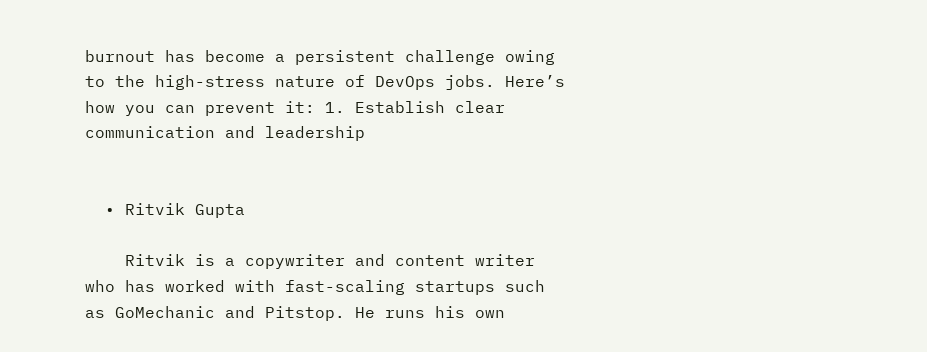burnout has become a persistent challenge owing to the high-stress nature of DevOps jobs. Here’s how you can prevent it: 1. Establish clear communication and leadership


  • Ritvik Gupta

    Ritvik is a copywriter and content writer who has worked with fast-scaling startups such as GoMechanic and Pitstop. He runs his own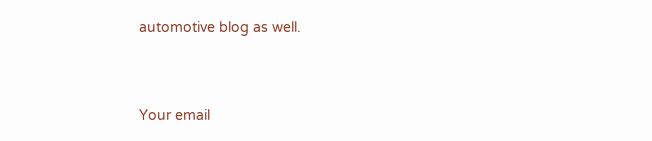automotive blog as well.


Your email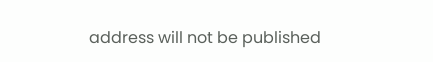address will not be published